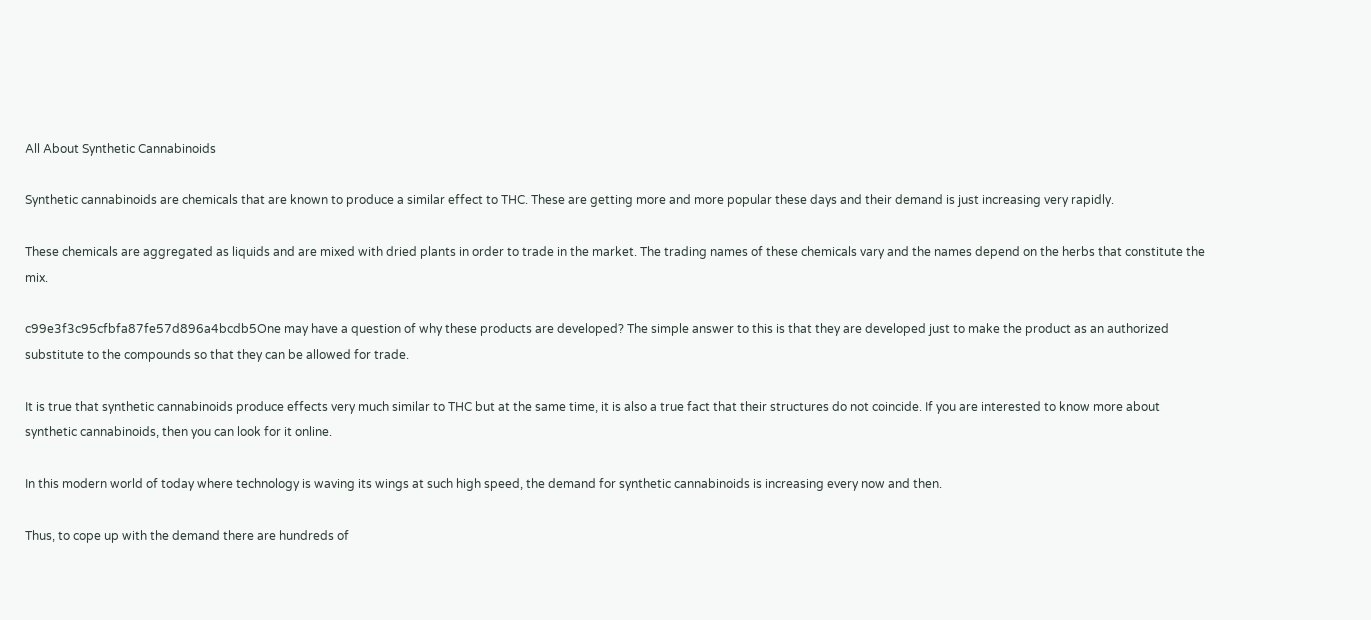All About Synthetic Cannabinoids

Synthetic cannabinoids are chemicals that are known to produce a similar effect to THC. These are getting more and more popular these days and their demand is just increasing very rapidly.

These chemicals are aggregated as liquids and are mixed with dried plants in order to trade in the market. The trading names of these chemicals vary and the names depend on the herbs that constitute the mix.

c99e3f3c95cfbfa87fe57d896a4bcdb5One may have a question of why these products are developed? The simple answer to this is that they are developed just to make the product as an authorized substitute to the compounds so that they can be allowed for trade.

It is true that synthetic cannabinoids produce effects very much similar to THC but at the same time, it is also a true fact that their structures do not coincide. If you are interested to know more about synthetic cannabinoids, then you can look for it online.

In this modern world of today where technology is waving its wings at such high speed, the demand for synthetic cannabinoids is increasing every now and then.

Thus, to cope up with the demand there are hundreds of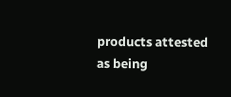products attested as being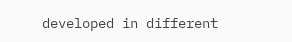developed in different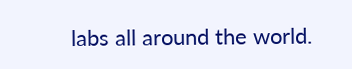labs all around the world.